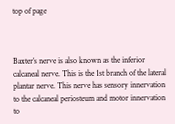top of page



Baxter’s nerve is also known as the inferior calcaneal nerve. This is the 1st branch of the lateral plantar nerve. This nerve has sensory innervation to the calcaneal periosteum and motor innervation to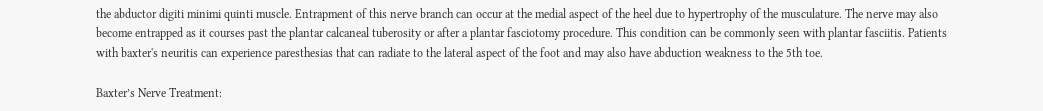the abductor digiti minimi quinti muscle. Entrapment of this nerve branch can occur at the medial aspect of the heel due to hypertrophy of the musculature. The nerve may also become entrapped as it courses past the plantar calcaneal tuberosity or after a plantar fasciotomy procedure. This condition can be commonly seen with plantar fasciitis. Patients with baxter's neuritis can experience paresthesias that can radiate to the lateral aspect of the foot and may also have abduction weakness to the 5th toe.

Baxter’s Nerve Treatment: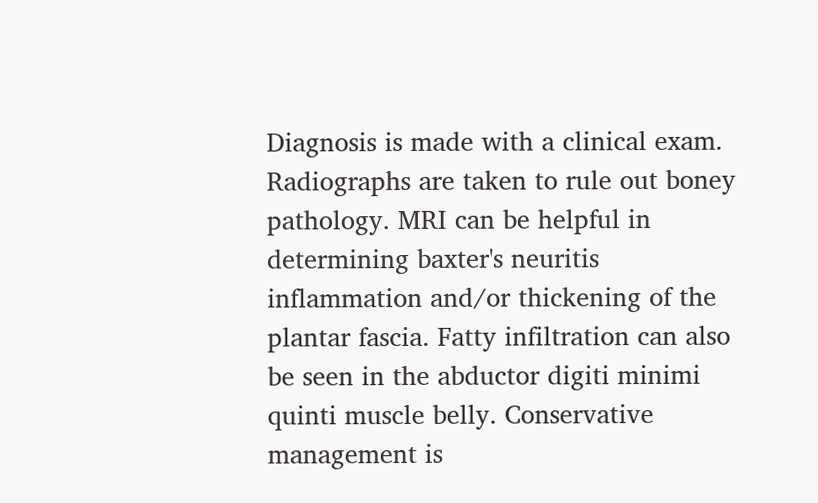Diagnosis is made with a clinical exam. Radiographs are taken to rule out boney pathology. MRI can be helpful in determining baxter's neuritis inflammation and/or thickening of the plantar fascia. Fatty infiltration can also be seen in the abductor digiti minimi quinti muscle belly. Conservative management is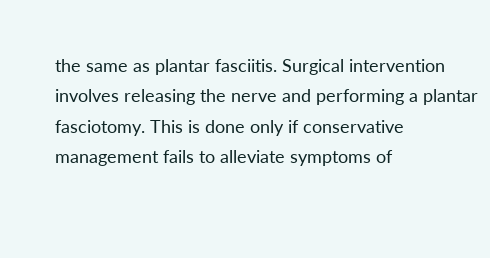the same as plantar fasciitis. Surgical intervention involves releasing the nerve and performing a plantar fasciotomy. This is done only if conservative management fails to alleviate symptoms of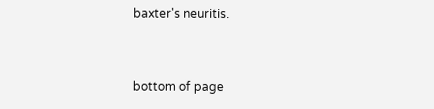baxter's neuritis.


bottom of page